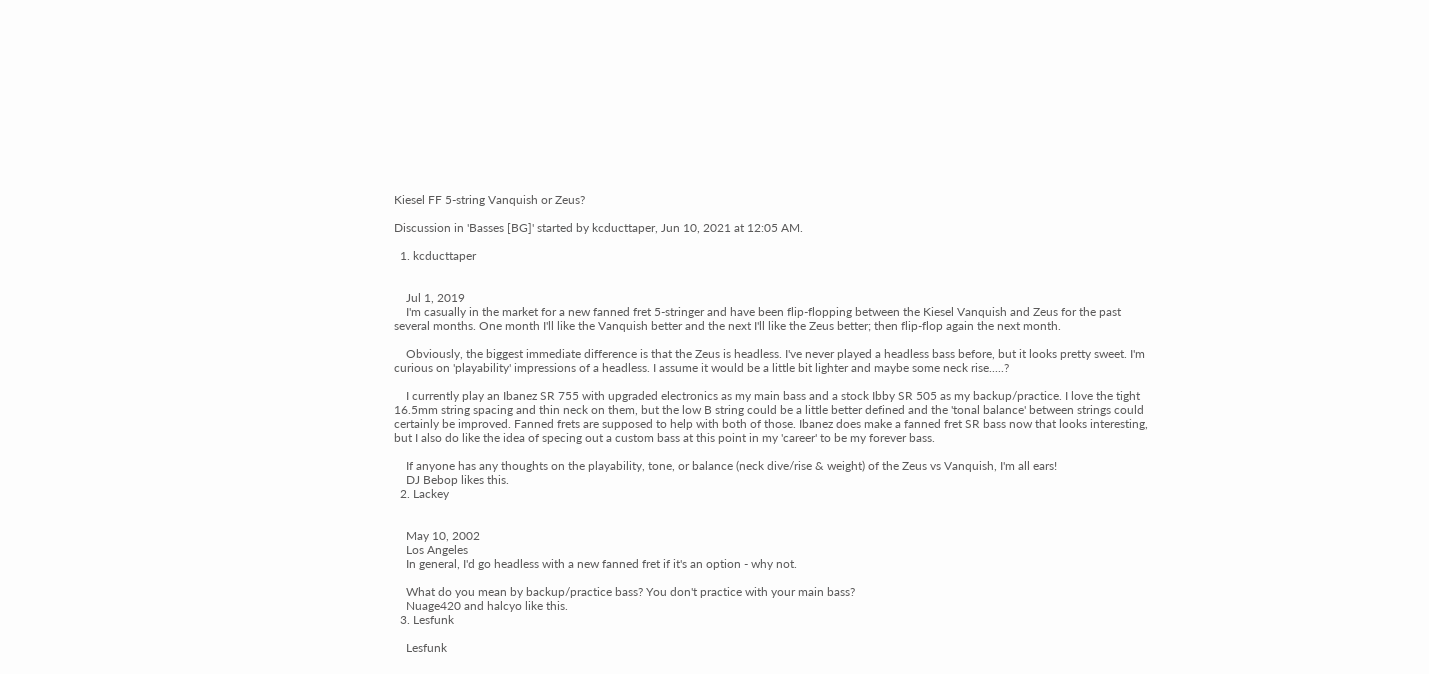Kiesel FF 5-string Vanquish or Zeus?

Discussion in 'Basses [BG]' started by kcducttaper, Jun 10, 2021 at 12:05 AM.

  1. kcducttaper


    Jul 1, 2019
    I'm casually in the market for a new fanned fret 5-stringer and have been flip-flopping between the Kiesel Vanquish and Zeus for the past several months. One month I'll like the Vanquish better and the next I'll like the Zeus better; then flip-flop again the next month.

    Obviously, the biggest immediate difference is that the Zeus is headless. I've never played a headless bass before, but it looks pretty sweet. I'm curious on 'playability' impressions of a headless. I assume it would be a little bit lighter and maybe some neck rise.....?

    I currently play an Ibanez SR 755 with upgraded electronics as my main bass and a stock Ibby SR 505 as my backup/practice. I love the tight 16.5mm string spacing and thin neck on them, but the low B string could be a little better defined and the 'tonal balance' between strings could certainly be improved. Fanned frets are supposed to help with both of those. Ibanez does make a fanned fret SR bass now that looks interesting, but I also do like the idea of specing out a custom bass at this point in my 'career' to be my forever bass.

    If anyone has any thoughts on the playability, tone, or balance (neck dive/rise & weight) of the Zeus vs Vanquish, I'm all ears!
    DJ Bebop likes this.
  2. Lackey


    May 10, 2002
    Los Angeles
    In general, I'd go headless with a new fanned fret if it's an option - why not.

    What do you mean by backup/practice bass? You don't practice with your main bass?
    Nuage420 and halcyo like this.
  3. Lesfunk

    Lesfunk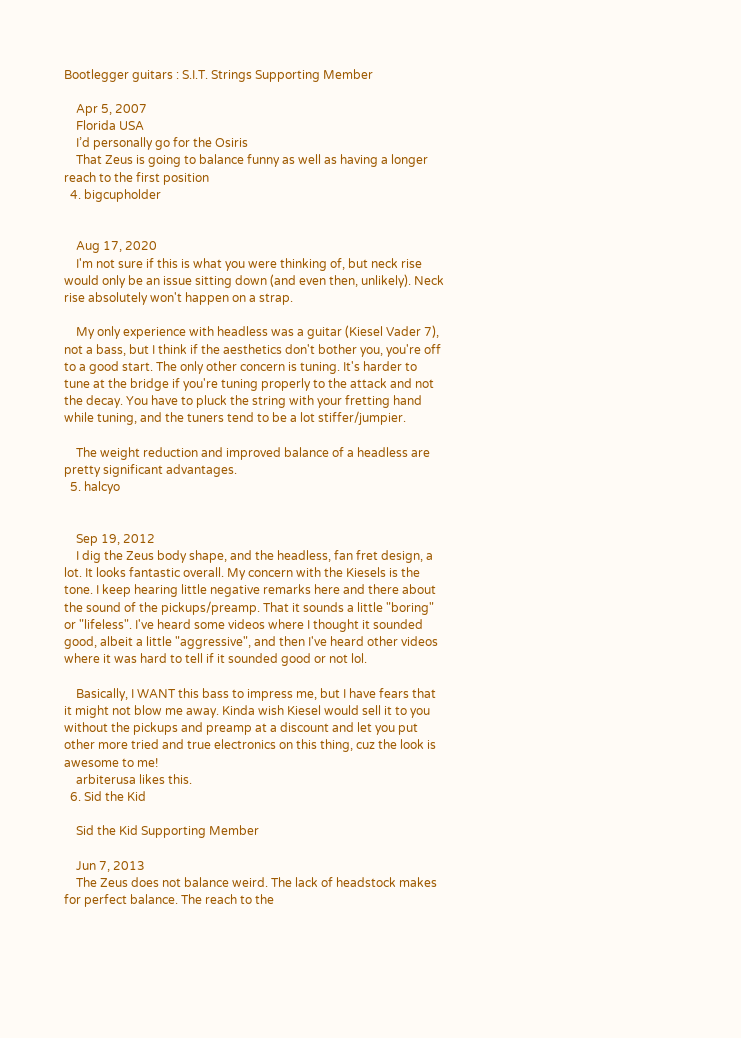Bootlegger guitars : S.I.T. Strings Supporting Member

    Apr 5, 2007
    Florida USA
    I’d personally go for the Osiris
    That Zeus is going to balance funny as well as having a longer reach to the first position
  4. bigcupholder


    Aug 17, 2020
    I'm not sure if this is what you were thinking of, but neck rise would only be an issue sitting down (and even then, unlikely). Neck rise absolutely won't happen on a strap.

    My only experience with headless was a guitar (Kiesel Vader 7), not a bass, but I think if the aesthetics don't bother you, you're off to a good start. The only other concern is tuning. It's harder to tune at the bridge if you're tuning properly to the attack and not the decay. You have to pluck the string with your fretting hand while tuning, and the tuners tend to be a lot stiffer/jumpier.

    The weight reduction and improved balance of a headless are pretty significant advantages.
  5. halcyo


    Sep 19, 2012
    I dig the Zeus body shape, and the headless, fan fret design, a lot. It looks fantastic overall. My concern with the Kiesels is the tone. I keep hearing little negative remarks here and there about the sound of the pickups/preamp. That it sounds a little "boring" or "lifeless". I've heard some videos where I thought it sounded good, albeit a little "aggressive", and then I've heard other videos where it was hard to tell if it sounded good or not lol.

    Basically, I WANT this bass to impress me, but I have fears that it might not blow me away. Kinda wish Kiesel would sell it to you without the pickups and preamp at a discount and let you put other more tried and true electronics on this thing, cuz the look is awesome to me!
    arbiterusa likes this.
  6. Sid the Kid

    Sid the Kid Supporting Member

    Jun 7, 2013
    The Zeus does not balance weird. The lack of headstock makes for perfect balance. The reach to the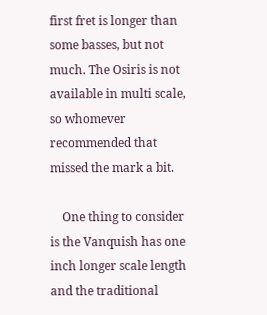first fret is longer than some basses, but not much. The Osiris is not available in multi scale, so whomever recommended that missed the mark a bit.

    One thing to consider is the Vanquish has one inch longer scale length and the traditional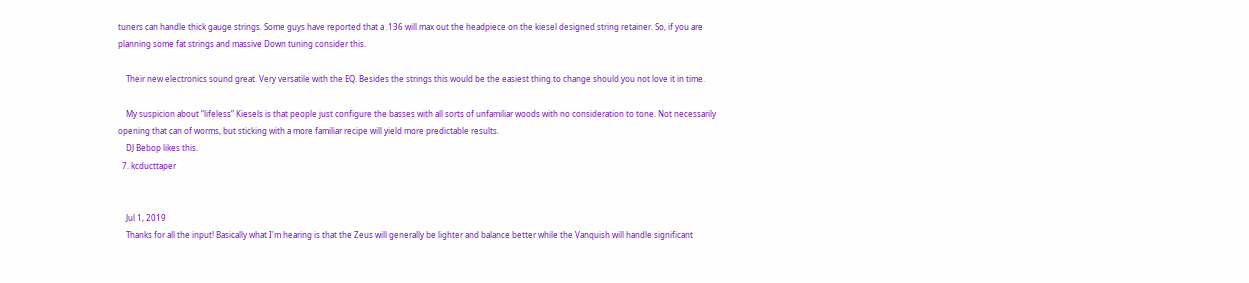tuners can handle thick gauge strings. Some guys have reported that a .136 will max out the headpiece on the kiesel designed string retainer. So, if you are planning some fat strings and massive Down tuning consider this.

    Their new electronics sound great. Very versatile with the EQ. Besides the strings this would be the easiest thing to change should you not love it in time.

    My suspicion about “lifeless” Kiesels is that people just configure the basses with all sorts of unfamiliar woods with no consideration to tone. Not necessarily opening that can of worms, but sticking with a more familiar recipe will yield more predictable results.
    DJ Bebop likes this.
  7. kcducttaper


    Jul 1, 2019
    Thanks for all the input! Basically what I'm hearing is that the Zeus will generally be lighter and balance better while the Vanquish will handle significant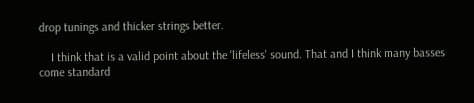drop tunings and thicker strings better.

    I think that is a valid point about the 'lifeless' sound. That and I think many basses come standard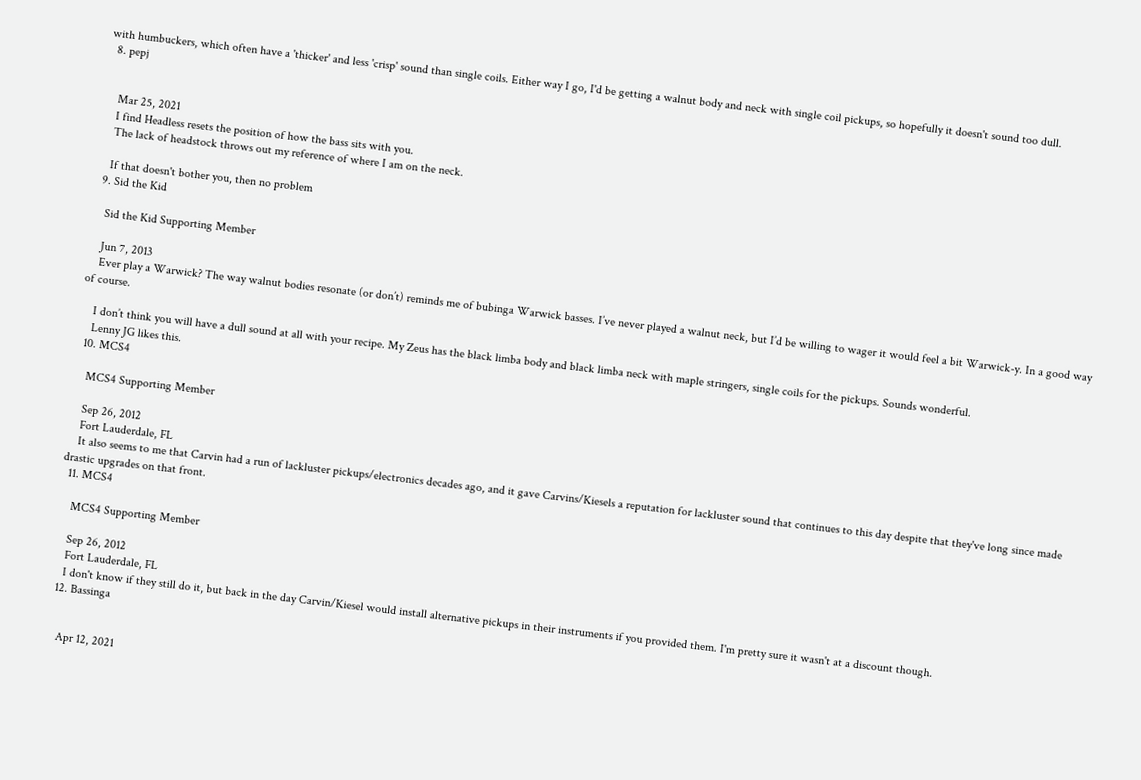with humbuckers, which often have a 'thicker' and less 'crisp' sound than single coils. Either way I go, I'd be getting a walnut body and neck with single coil pickups, so hopefully it doesn't sound too dull.
  8. pepj


    Mar 25, 2021
    I find Headless resets the position of how the bass sits with you.
    The lack of headstock throws out my reference of where I am on the neck.

    If that doesn't bother you, then no problem
  9. Sid the Kid

    Sid the Kid Supporting Member

    Jun 7, 2013
    Ever play a Warwick? The way walnut bodies resonate (or don’t) reminds me of bubinga Warwick basses. I’ve never played a walnut neck, but I’d be willing to wager it would feel a bit Warwick-y. In a good way of course.

    I don’t think you will have a dull sound at all with your recipe. My Zeus has the black limba body and black limba neck with maple stringers, single coils for the pickups. Sounds wonderful.
    Lenny JG likes this.
  10. MCS4

    MCS4 Supporting Member

    Sep 26, 2012
    Fort Lauderdale, FL
    It also seems to me that Carvin had a run of lackluster pickups/electronics decades ago, and it gave Carvins/Kiesels a reputation for lackluster sound that continues to this day despite that they've long since made drastic upgrades on that front.
  11. MCS4

    MCS4 Supporting Member

    Sep 26, 2012
    Fort Lauderdale, FL
    I don't know if they still do it, but back in the day Carvin/Kiesel would install alternative pickups in their instruments if you provided them. I'm pretty sure it wasn't at a discount though.
  12. Bassinga


    Apr 12, 2021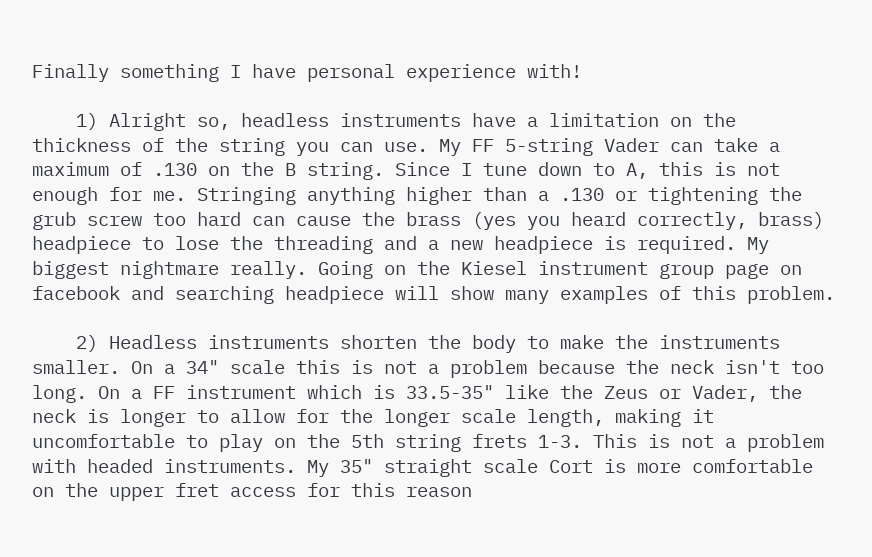Finally something I have personal experience with!

    1) Alright so, headless instruments have a limitation on the thickness of the string you can use. My FF 5-string Vader can take a maximum of .130 on the B string. Since I tune down to A, this is not enough for me. Stringing anything higher than a .130 or tightening the grub screw too hard can cause the brass (yes you heard correctly, brass) headpiece to lose the threading and a new headpiece is required. My biggest nightmare really. Going on the Kiesel instrument group page on facebook and searching headpiece will show many examples of this problem.

    2) Headless instruments shorten the body to make the instruments smaller. On a 34" scale this is not a problem because the neck isn't too long. On a FF instrument which is 33.5-35" like the Zeus or Vader, the neck is longer to allow for the longer scale length, making it uncomfortable to play on the 5th string frets 1-3. This is not a problem with headed instruments. My 35" straight scale Cort is more comfortable on the upper fret access for this reason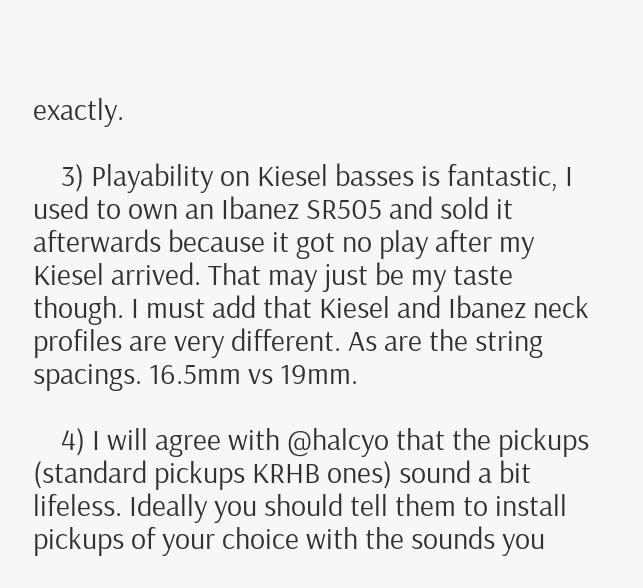exactly.

    3) Playability on Kiesel basses is fantastic, I used to own an Ibanez SR505 and sold it afterwards because it got no play after my Kiesel arrived. That may just be my taste though. I must add that Kiesel and Ibanez neck profiles are very different. As are the string spacings. 16.5mm vs 19mm.

    4) I will agree with @halcyo that the pickups (standard pickups KRHB ones) sound a bit lifeless. Ideally you should tell them to install pickups of your choice with the sounds you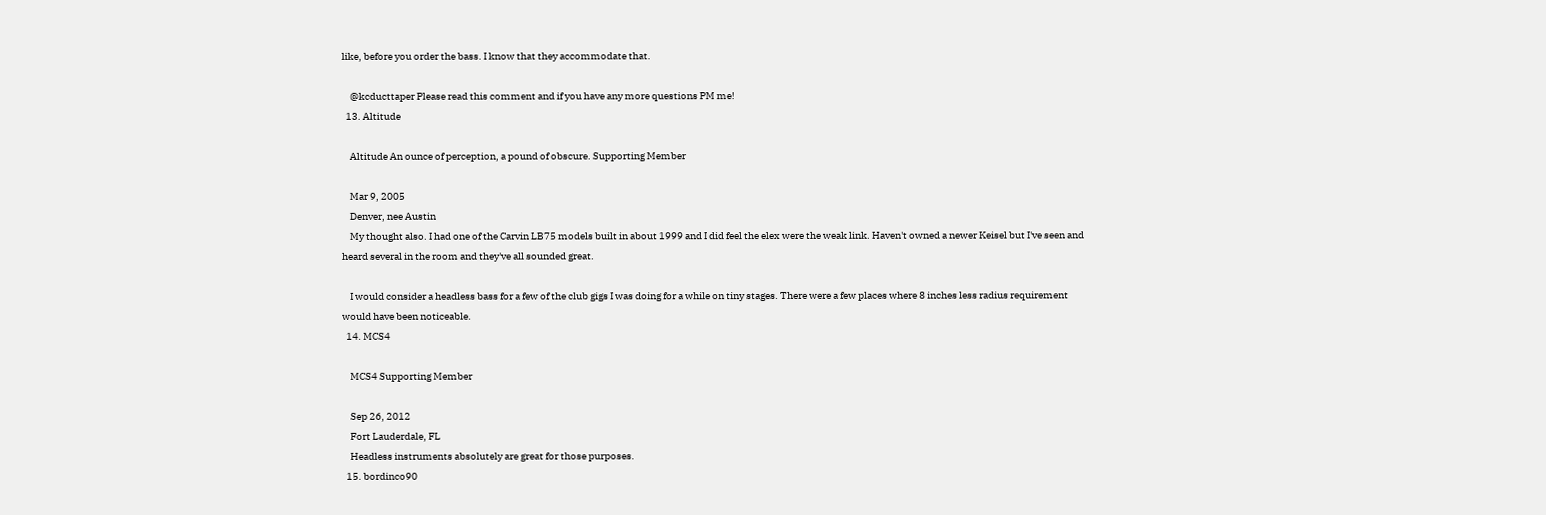like, before you order the bass. I know that they accommodate that.

    @kcducttaper Please read this comment and if you have any more questions PM me!
  13. Altitude

    Altitude An ounce of perception, a pound of obscure. Supporting Member

    Mar 9, 2005
    Denver, nee Austin
    My thought also. I had one of the Carvin LB75 models built in about 1999 and I did feel the elex were the weak link. Haven't owned a newer Keisel but I've seen and heard several in the room and they've all sounded great.

    I would consider a headless bass for a few of the club gigs I was doing for a while on tiny stages. There were a few places where 8 inches less radius requirement would have been noticeable.
  14. MCS4

    MCS4 Supporting Member

    Sep 26, 2012
    Fort Lauderdale, FL
    Headless instruments absolutely are great for those purposes.
  15. bordinco90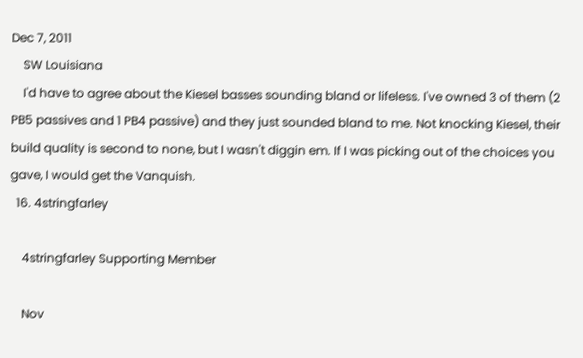Dec 7, 2011
    SW Louisiana
    I'd have to agree about the Kiesel basses sounding bland or lifeless. I've owned 3 of them (2 PB5 passives and 1 PB4 passive) and they just sounded bland to me. Not knocking Kiesel, their build quality is second to none, but I wasn't diggin em. If I was picking out of the choices you gave, I would get the Vanquish.
  16. 4stringfarley

    4stringfarley Supporting Member

    Nov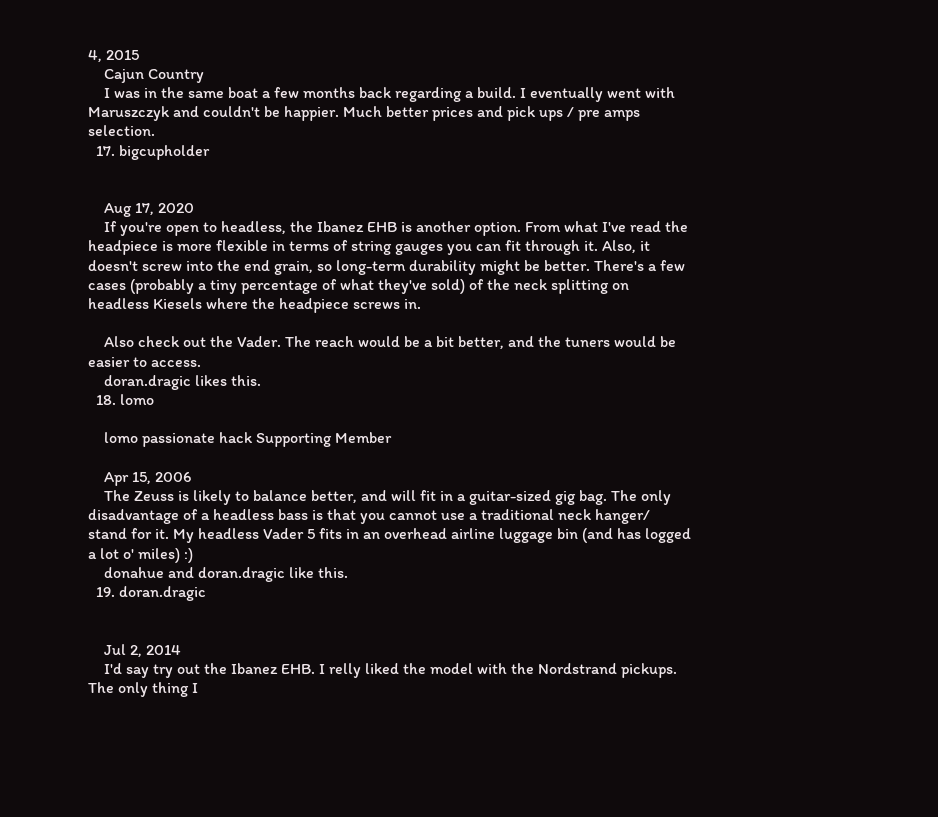4, 2015
    Cajun Country
    I was in the same boat a few months back regarding a build. I eventually went with Maruszczyk and couldn't be happier. Much better prices and pick ups / pre amps selection.
  17. bigcupholder


    Aug 17, 2020
    If you're open to headless, the Ibanez EHB is another option. From what I've read the headpiece is more flexible in terms of string gauges you can fit through it. Also, it doesn't screw into the end grain, so long-term durability might be better. There's a few cases (probably a tiny percentage of what they've sold) of the neck splitting on headless Kiesels where the headpiece screws in.

    Also check out the Vader. The reach would be a bit better, and the tuners would be easier to access.
    doran.dragic likes this.
  18. lomo

    lomo passionate hack Supporting Member

    Apr 15, 2006
    The Zeuss is likely to balance better, and will fit in a guitar-sized gig bag. The only disadvantage of a headless bass is that you cannot use a traditional neck hanger/ stand for it. My headless Vader 5 fits in an overhead airline luggage bin (and has logged a lot o' miles) :)
    donahue and doran.dragic like this.
  19. doran.dragic


    Jul 2, 2014
    I'd say try out the Ibanez EHB. I relly liked the model with the Nordstrand pickups. The only thing I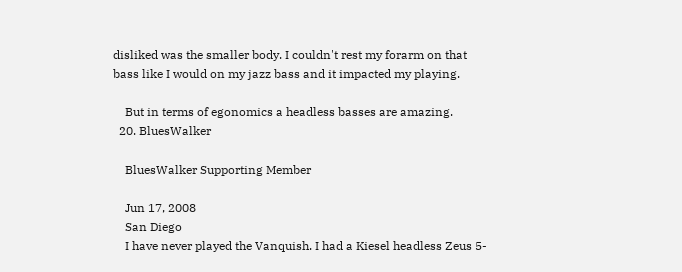disliked was the smaller body. I couldn't rest my forarm on that bass like I would on my jazz bass and it impacted my playing.

    But in terms of egonomics a headless basses are amazing.
  20. BluesWalker

    BluesWalker Supporting Member

    Jun 17, 2008
    San Diego
    I have never played the Vanquish. I had a Kiesel headless Zeus 5-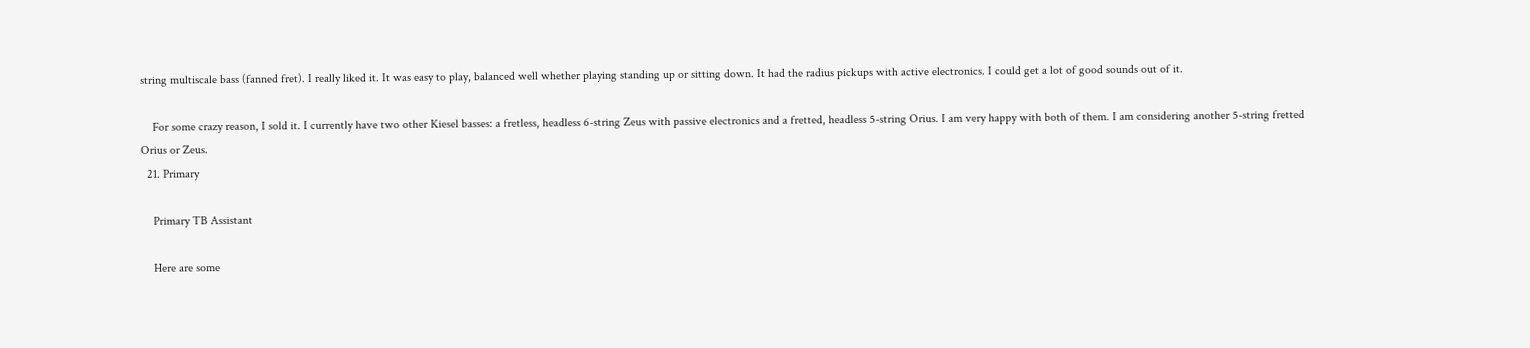string multiscale bass (fanned fret). I really liked it. It was easy to play, balanced well whether playing standing up or sitting down. It had the radius pickups with active electronics. I could get a lot of good sounds out of it.

    For some crazy reason, I sold it. I currently have two other Kiesel basses: a fretless, headless 6-string Zeus with passive electronics and a fretted, headless 5-string Orius. I am very happy with both of them. I am considering another 5-string fretted Orius or Zeus.
  21. Primary

    Primary TB Assistant

    Here are some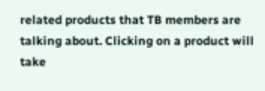related products that TB members are talking about. Clicking on a product will take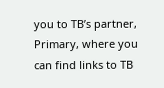you to TB’s partner, Primary, where you can find links to TB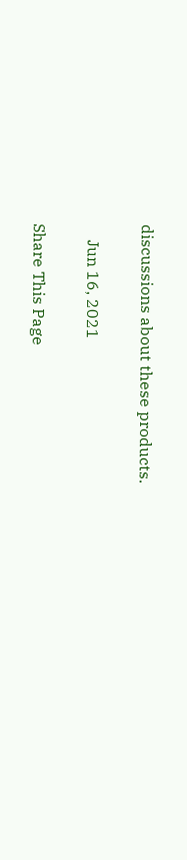discussions about these products.

    Jun 16, 2021

Share This Page